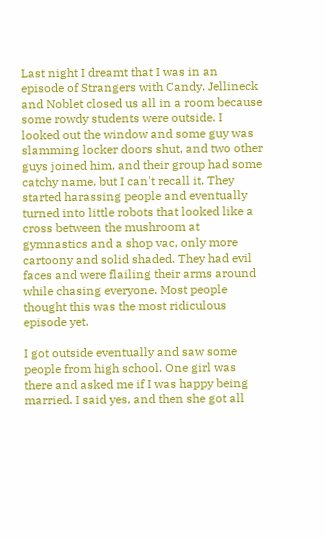Last night I dreamt that I was in an episode of Strangers with Candy. Jellineck and Noblet closed us all in a room because some rowdy students were outside. I looked out the window and some guy was slamming locker doors shut, and two other guys joined him, and their group had some catchy name, but I can't recall it. They started harassing people and eventually turned into little robots that looked like a cross between the mushroom at gymnastics and a shop vac, only more cartoony and solid shaded. They had evil faces and were flailing their arms around while chasing everyone. Most people thought this was the most ridiculous episode yet.

I got outside eventually and saw some people from high school. One girl was there and asked me if I was happy being married. I said yes, and then she got all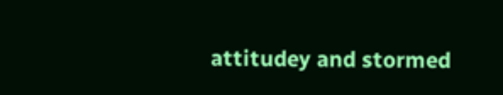attitudey and stormed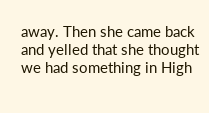away. Then she came back and yelled that she thought we had something in High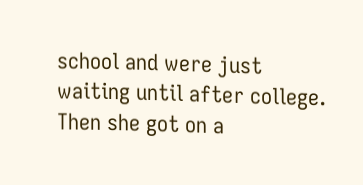school and were just waiting until after college. Then she got on a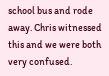school bus and rode away. Chris witnessed this and we were both very confused.